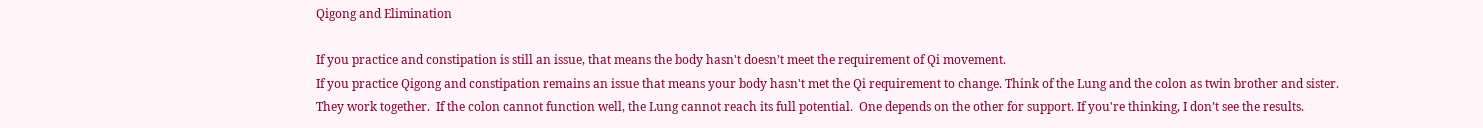Qigong and Elimination

If you practice and constipation is still an issue, that means the body hasn't doesn’t meet the requirement of Qi movement.
If you practice Qigong and constipation remains an issue that means your body hasn't met the Qi requirement to change. Think of the Lung and the colon as twin brother and sister. They work together.  If the colon cannot function well, the Lung cannot reach its full potential.  One depends on the other for support. If you're thinking, I don’t see the results.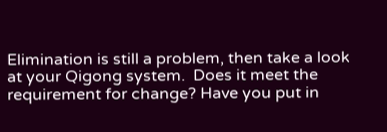Elimination is still a problem, then take a look at your Qigong system.  Does it meet the requirement for change? Have you put in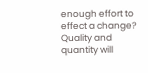enough effort to effect a change? Quality and quantity will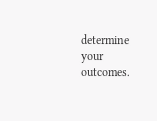determine your outcomes.